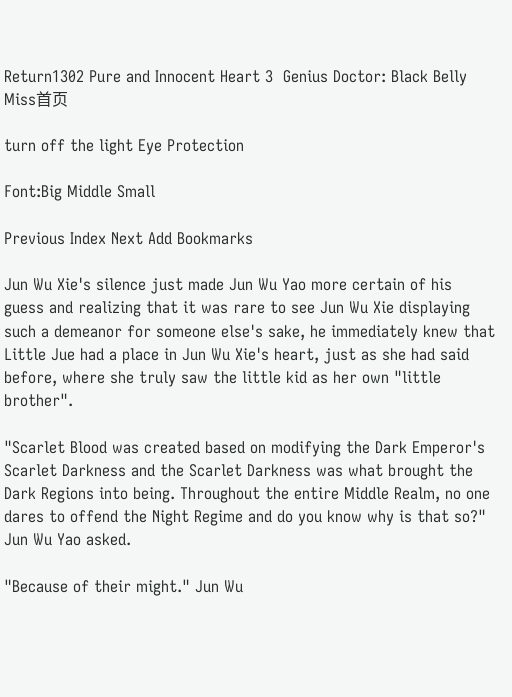Return1302 Pure and Innocent Heart 3  Genius Doctor: Black Belly Miss首页

turn off the light Eye Protection

Font:Big Middle Small

Previous Index Next Add Bookmarks

Jun Wu Xie's silence just made Jun Wu Yao more certain of his guess and realizing that it was rare to see Jun Wu Xie displaying such a demeanor for someone else's sake, he immediately knew that Little Jue had a place in Jun Wu Xie's heart, just as she had said before, where she truly saw the little kid as her own "little brother".

"Scarlet Blood was created based on modifying the Dark Emperor's Scarlet Darkness and the Scarlet Darkness was what brought the Dark Regions into being. Throughout the entire Middle Realm, no one dares to offend the Night Regime and do you know why is that so?" Jun Wu Yao asked.

"Because of their might." Jun Wu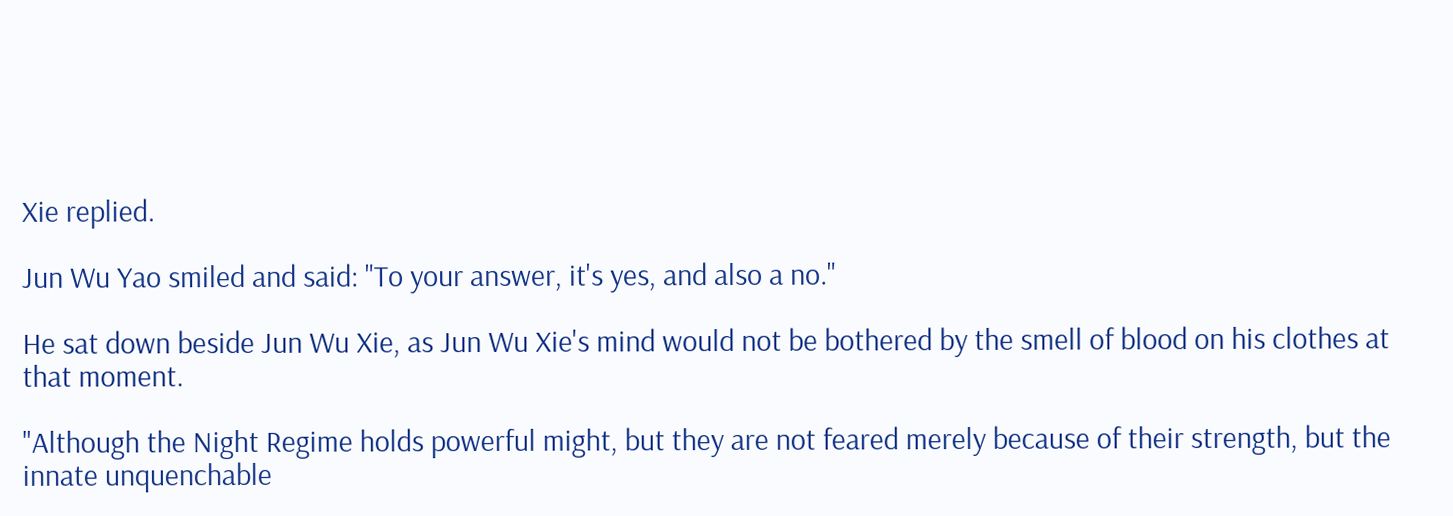Xie replied.

Jun Wu Yao smiled and said: "To your answer, it's yes, and also a no."

He sat down beside Jun Wu Xie, as Jun Wu Xie's mind would not be bothered by the smell of blood on his clothes at that moment.

"Although the Night Regime holds powerful might, but they are not feared merely because of their strength, but the innate unquenchable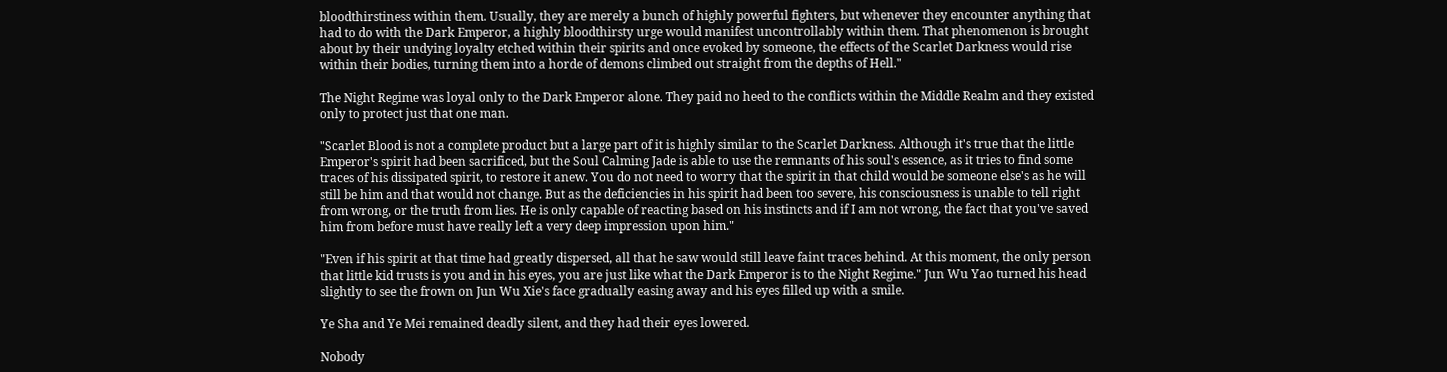bloodthirstiness within them. Usually, they are merely a bunch of highly powerful fighters, but whenever they encounter anything that had to do with the Dark Emperor, a highly bloodthirsty urge would manifest uncontrollably within them. That phenomenon is brought about by their undying loyalty etched within their spirits and once evoked by someone, the effects of the Scarlet Darkness would rise within their bodies, turning them into a horde of demons climbed out straight from the depths of Hell."

The Night Regime was loyal only to the Dark Emperor alone. They paid no heed to the conflicts within the Middle Realm and they existed only to protect just that one man.

"Scarlet Blood is not a complete product but a large part of it is highly similar to the Scarlet Darkness. Although it's true that the little Emperor's spirit had been sacrificed, but the Soul Calming Jade is able to use the remnants of his soul's essence, as it tries to find some traces of his dissipated spirit, to restore it anew. You do not need to worry that the spirit in that child would be someone else's as he will still be him and that would not change. But as the deficiencies in his spirit had been too severe, his consciousness is unable to tell right from wrong, or the truth from lies. He is only capable of reacting based on his instincts and if I am not wrong, the fact that you've saved him from before must have really left a very deep impression upon him."

"Even if his spirit at that time had greatly dispersed, all that he saw would still leave faint traces behind. At this moment, the only person that little kid trusts is you and in his eyes, you are just like what the Dark Emperor is to the Night Regime." Jun Wu Yao turned his head slightly to see the frown on Jun Wu Xie's face gradually easing away and his eyes filled up with a smile.

Ye Sha and Ye Mei remained deadly silent, and they had their eyes lowered.

Nobody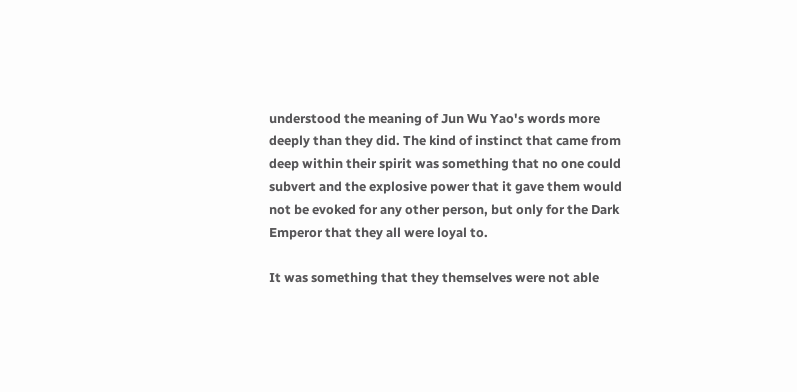understood the meaning of Jun Wu Yao's words more deeply than they did. The kind of instinct that came from deep within their spirit was something that no one could subvert and the explosive power that it gave them would not be evoked for any other person, but only for the Dark Emperor that they all were loyal to.

It was something that they themselves were not able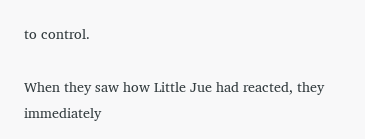to control.

When they saw how Little Jue had reacted, they immediately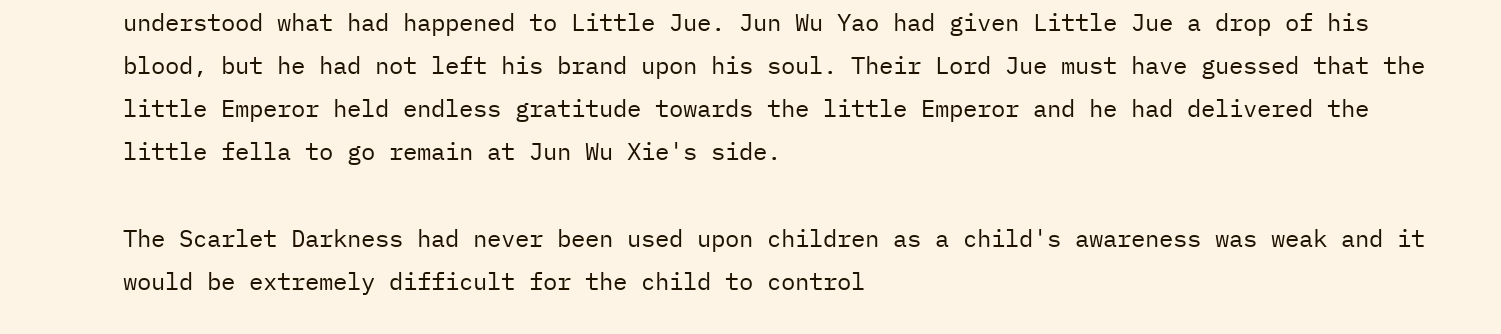understood what had happened to Little Jue. Jun Wu Yao had given Little Jue a drop of his blood, but he had not left his brand upon his soul. Their Lord Jue must have guessed that the little Emperor held endless gratitude towards the little Emperor and he had delivered the little fella to go remain at Jun Wu Xie's side.

The Scarlet Darkness had never been used upon children as a child's awareness was weak and it would be extremely difficult for the child to control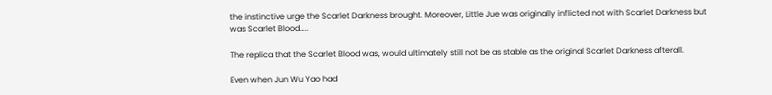the instinctive urge the Scarlet Darkness brought. Moreover, Little Jue was originally inflicted not with Scarlet Darkness but was Scarlet Blood…..

The replica that the Scarlet Blood was, would ultimately still not be as stable as the original Scarlet Darkness afterall.

Even when Jun Wu Yao had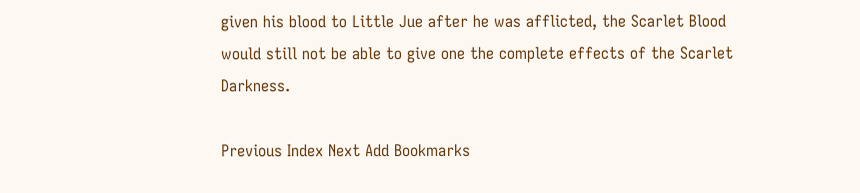given his blood to Little Jue after he was afflicted, the Scarlet Blood would still not be able to give one the complete effects of the Scarlet Darkness.

Previous Index Next Add Bookmarks